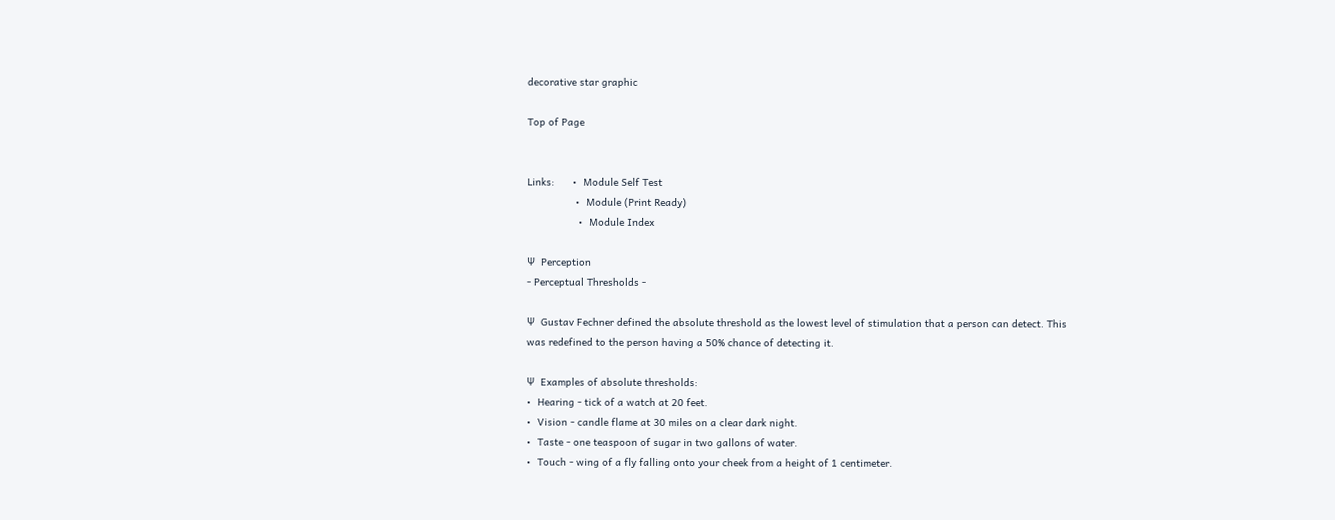decorative star graphic

Top of Page


Links:      •  Module Self Test
                •  Module (Print Ready)
                 •  Module Index

Ψ  Perception
- Perceptual Thresholds -

Ψ  Gustav Fechner defined the absolute threshold as the lowest level of stimulation that a person can detect. This was redefined to the person having a 50% chance of detecting it.

Ψ  Examples of absolute thresholds:
•  Hearing - tick of a watch at 20 feet.
•  Vision - candle flame at 30 miles on a clear dark night.
•  Taste - one teaspoon of sugar in two gallons of water.
•  Touch - wing of a fly falling onto your cheek from a height of 1 centimeter.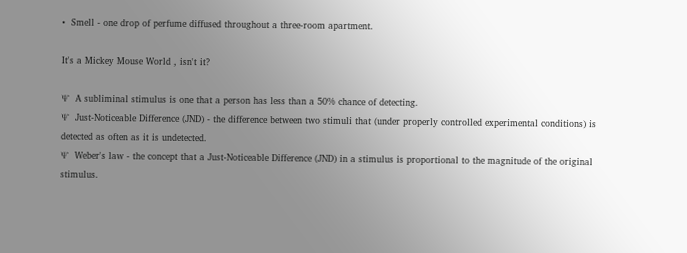•  Smell - one drop of perfume diffused throughout a three-room apartment.

It's a Mickey Mouse World , isn't it?

Ψ  A subliminal stimulus is one that a person has less than a 50% chance of detecting.
Ψ  Just-Noticeable Difference (JND) - the difference between two stimuli that (under properly controlled experimental conditions) is detected as often as it is undetected.
Ψ  Weber's law - the concept that a Just-Noticeable Difference (JND) in a stimulus is proportional to the magnitude of the original stimulus.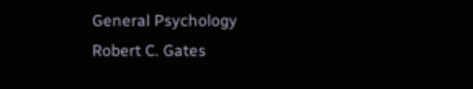General Psychology
Robert C. Gates